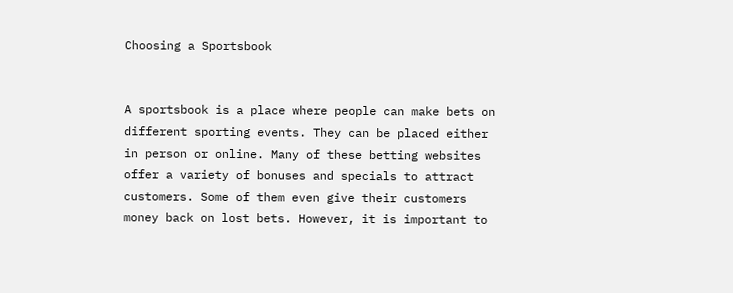Choosing a Sportsbook


A sportsbook is a place where people can make bets on different sporting events. They can be placed either in person or online. Many of these betting websites offer a variety of bonuses and specials to attract customers. Some of them even give their customers money back on lost bets. However, it is important to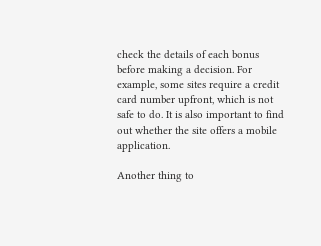check the details of each bonus before making a decision. For example, some sites require a credit card number upfront, which is not safe to do. It is also important to find out whether the site offers a mobile application.

Another thing to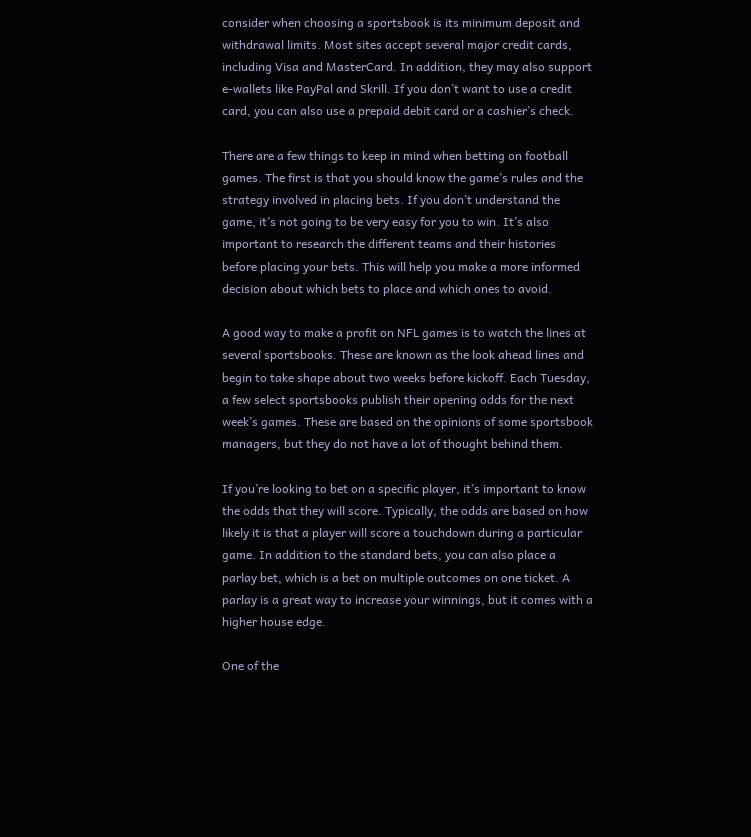consider when choosing a sportsbook is its minimum deposit and withdrawal limits. Most sites accept several major credit cards, including Visa and MasterCard. In addition, they may also support e-wallets like PayPal and Skrill. If you don’t want to use a credit card, you can also use a prepaid debit card or a cashier’s check.

There are a few things to keep in mind when betting on football games. The first is that you should know the game’s rules and the strategy involved in placing bets. If you don’t understand the game, it’s not going to be very easy for you to win. It’s also important to research the different teams and their histories before placing your bets. This will help you make a more informed decision about which bets to place and which ones to avoid.

A good way to make a profit on NFL games is to watch the lines at several sportsbooks. These are known as the look ahead lines and begin to take shape about two weeks before kickoff. Each Tuesday, a few select sportsbooks publish their opening odds for the next week’s games. These are based on the opinions of some sportsbook managers, but they do not have a lot of thought behind them.

If you’re looking to bet on a specific player, it’s important to know the odds that they will score. Typically, the odds are based on how likely it is that a player will score a touchdown during a particular game. In addition to the standard bets, you can also place a parlay bet, which is a bet on multiple outcomes on one ticket. A parlay is a great way to increase your winnings, but it comes with a higher house edge.

One of the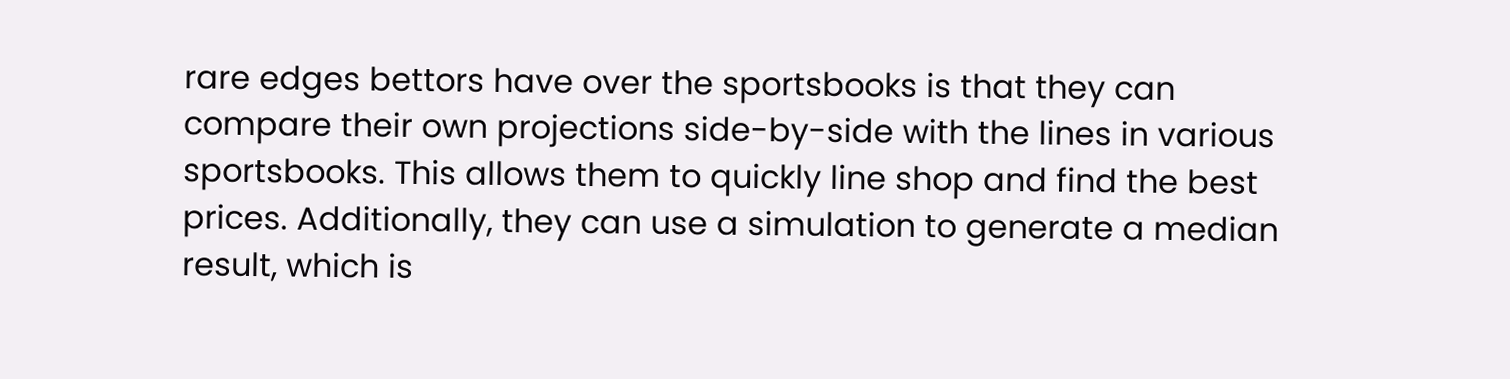rare edges bettors have over the sportsbooks is that they can compare their own projections side-by-side with the lines in various sportsbooks. This allows them to quickly line shop and find the best prices. Additionally, they can use a simulation to generate a median result, which is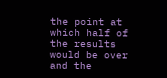the point at which half of the results would be over and the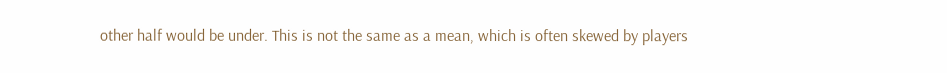other half would be under. This is not the same as a mean, which is often skewed by players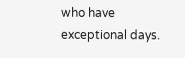who have exceptional days.